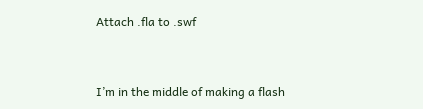Attach .fla to .swf


I’m in the middle of making a flash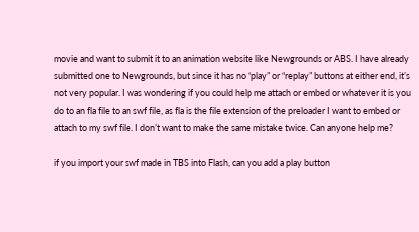movie and want to submit it to an animation website like Newgrounds or ABS. I have already submitted one to Newgrounds, but since it has no “play” or “replay” buttons at either end, it’s not very popular. I was wondering if you could help me attach or embed or whatever it is you do to an fla file to an swf file, as fla is the file extension of the preloader I want to embed or attach to my swf file. I don’t want to make the same mistake twice. Can anyone help me?

if you import your swf made in TBS into Flash, can you add a play button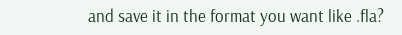and save it in the format you want like .fla?